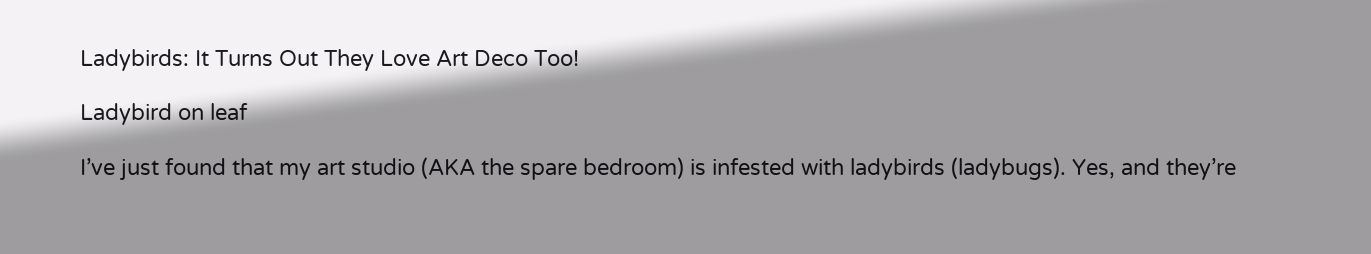Ladybirds: It Turns Out They Love Art Deco Too!

Ladybird on leaf

I’ve just found that my art studio (AKA the spare bedroom) is infested with ladybirds (ladybugs). Yes, and they’re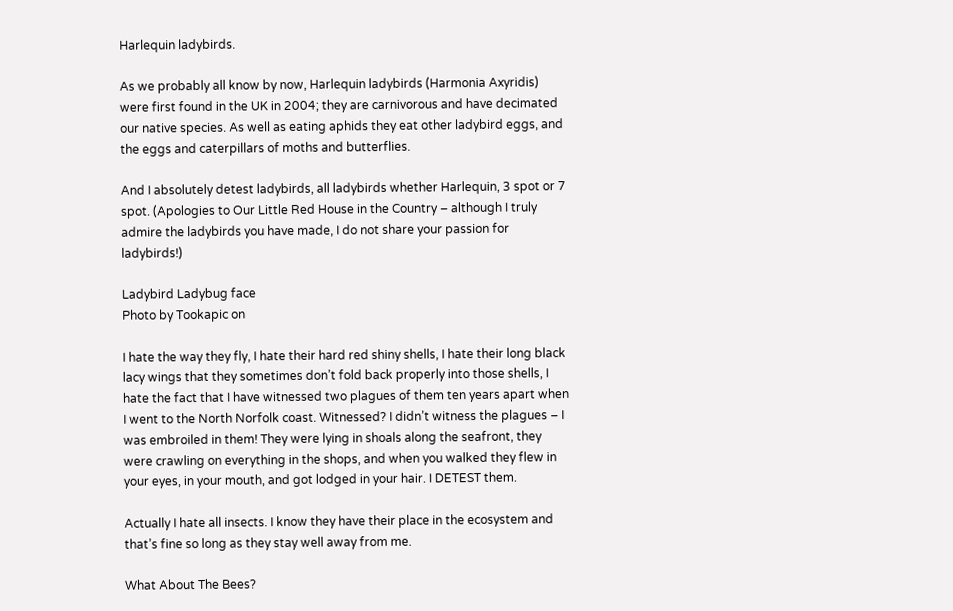Harlequin ladybirds.

As we probably all know by now, Harlequin ladybirds (Harmonia Axyridis) were first found in the UK in 2004; they are carnivorous and have decimated our native species. As well as eating aphids they eat other ladybird eggs, and the eggs and caterpillars of moths and butterflies.

And I absolutely detest ladybirds, all ladybirds whether Harlequin, 3 spot or 7 spot. (Apologies to Our Little Red House in the Country – although I truly admire the ladybirds you have made, I do not share your passion for ladybirds!)

Ladybird Ladybug face
Photo by Tookapic on

I hate the way they fly, I hate their hard red shiny shells, I hate their long black lacy wings that they sometimes don’t fold back properly into those shells, I hate the fact that I have witnessed two plagues of them ten years apart when I went to the North Norfolk coast. Witnessed? I didn’t witness the plagues – I was embroiled in them! They were lying in shoals along the seafront, they were crawling on everything in the shops, and when you walked they flew in your eyes, in your mouth, and got lodged in your hair. I DETEST them.

Actually I hate all insects. I know they have their place in the ecosystem and that’s fine so long as they stay well away from me.

What About The Bees?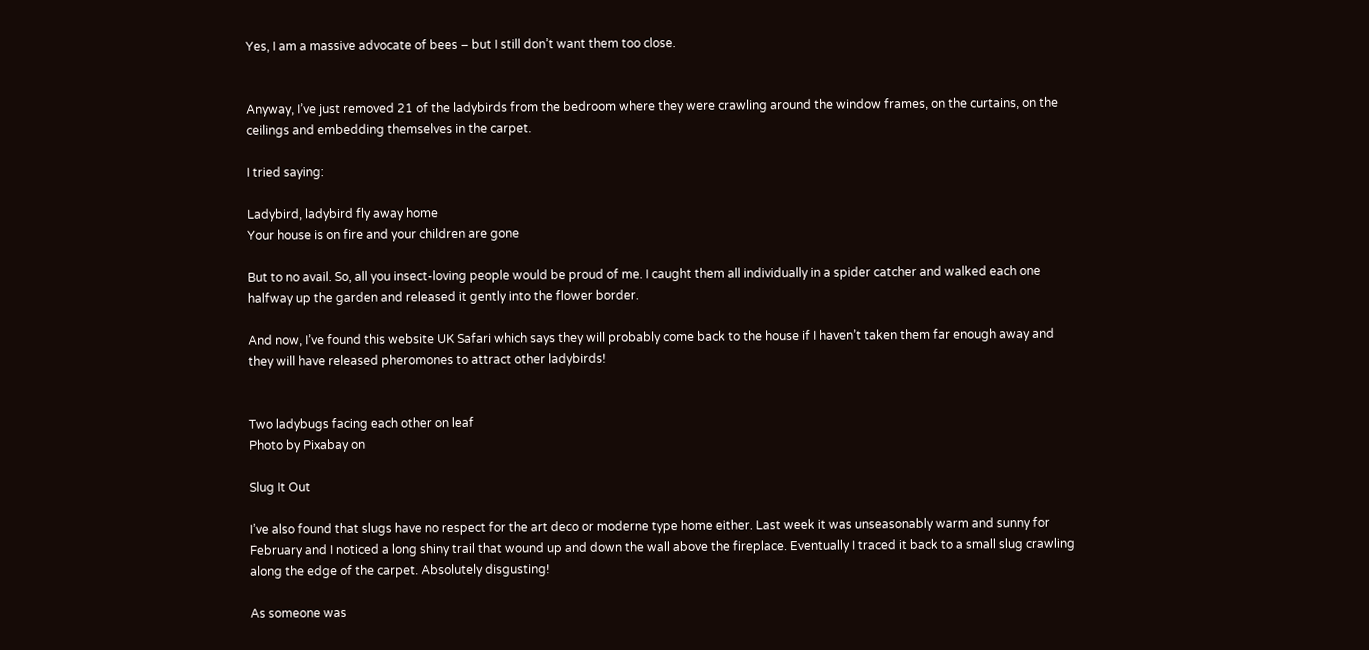Yes, I am a massive advocate of bees – but I still don’t want them too close.


Anyway, I’ve just removed 21 of the ladybirds from the bedroom where they were crawling around the window frames, on the curtains, on the ceilings and embedding themselves in the carpet.

I tried saying:

Ladybird, ladybird fly away home
Your house is on fire and your children are gone

But to no avail. So, all you insect-loving people would be proud of me. I caught them all individually in a spider catcher and walked each one halfway up the garden and released it gently into the flower border.

And now, I’ve found this website UK Safari which says they will probably come back to the house if I haven’t taken them far enough away and they will have released pheromones to attract other ladybirds!


Two ladybugs facing each other on leaf
Photo by Pixabay on

Slug It Out

I’ve also found that slugs have no respect for the art deco or moderne type home either. Last week it was unseasonably warm and sunny for February and I noticed a long shiny trail that wound up and down the wall above the fireplace. Eventually I traced it back to a small slug crawling along the edge of the carpet. Absolutely disgusting!

As someone was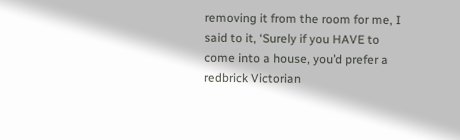removing it from the room for me, I said to it, ‘Surely if you HAVE to come into a house, you’d prefer a redbrick Victorian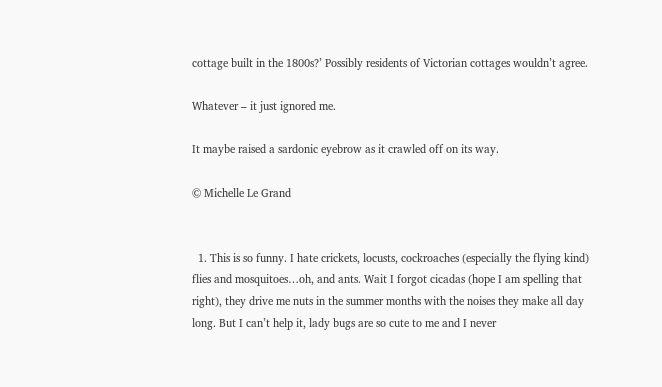cottage built in the 1800s?’ Possibly residents of Victorian cottages wouldn’t agree.

Whatever – it just ignored me.

It maybe raised a sardonic eyebrow as it crawled off on its way.

© Michelle Le Grand


  1. This is so funny. I hate crickets, locusts, cockroaches (especially the flying kind) flies and mosquitoes…oh, and ants. Wait I forgot cicadas (hope I am spelling that right), they drive me nuts in the summer months with the noises they make all day long. But I can’t help it, lady bugs are so cute to me and I never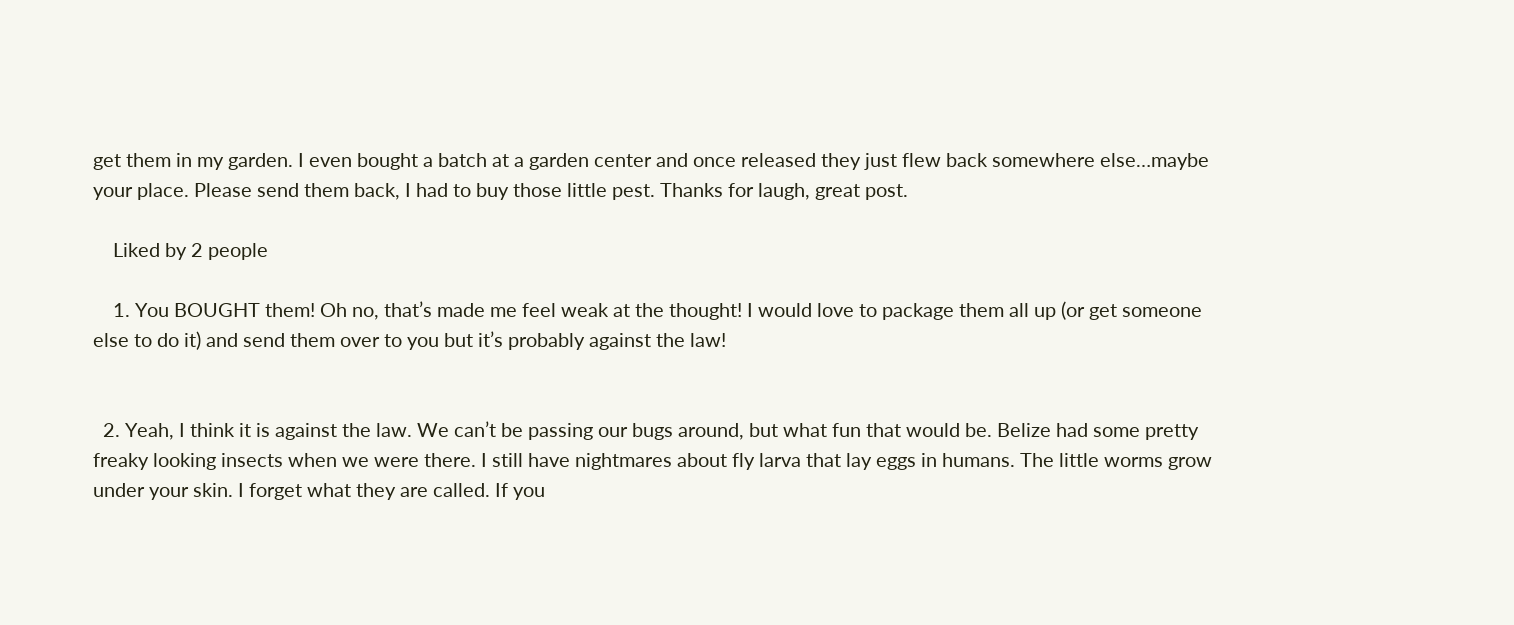get them in my garden. I even bought a batch at a garden center and once released they just flew back somewhere else…maybe your place. Please send them back, I had to buy those little pest. Thanks for laugh, great post.

    Liked by 2 people

    1. You BOUGHT them! Oh no, that’s made me feel weak at the thought! I would love to package them all up (or get someone else to do it) and send them over to you but it’s probably against the law!


  2. Yeah, I think it is against the law. We can’t be passing our bugs around, but what fun that would be. Belize had some pretty freaky looking insects when we were there. I still have nightmares about fly larva that lay eggs in humans. The little worms grow under your skin. I forget what they are called. If you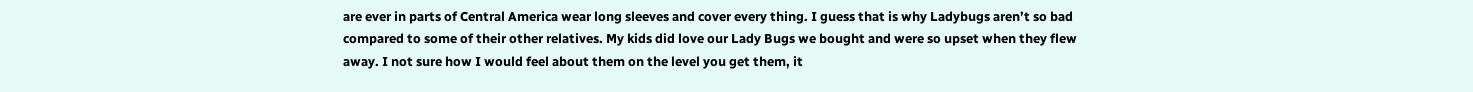are ever in parts of Central America wear long sleeves and cover every thing. I guess that is why Ladybugs aren’t so bad compared to some of their other relatives. My kids did love our Lady Bugs we bought and were so upset when they flew away. I not sure how I would feel about them on the level you get them, it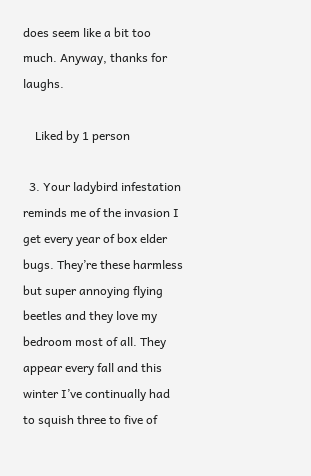does seem like a bit too much. Anyway, thanks for laughs.

    Liked by 1 person

  3. Your ladybird infestation reminds me of the invasion I get every year of box elder bugs. They’re these harmless but super annoying flying beetles and they love my bedroom most of all. They appear every fall and this winter I’ve continually had to squish three to five of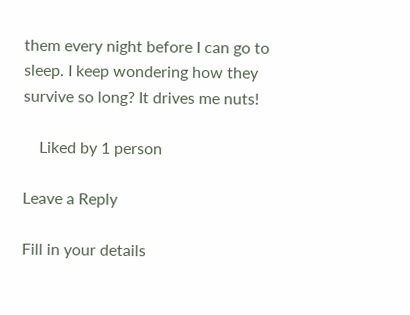them every night before I can go to sleep. I keep wondering how they survive so long? It drives me nuts!

    Liked by 1 person

Leave a Reply

Fill in your details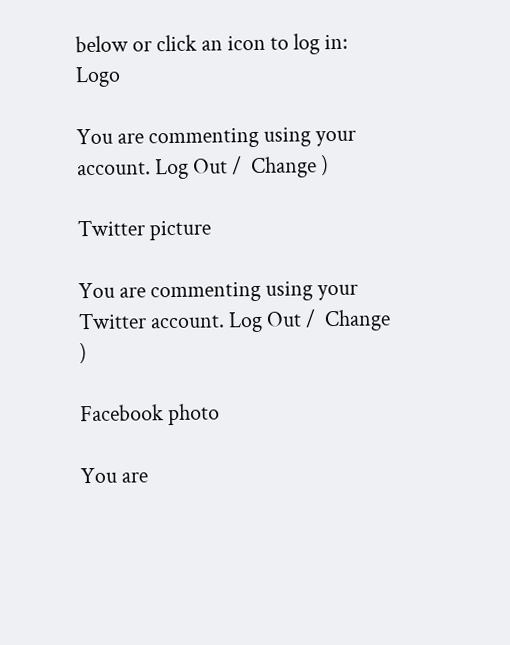below or click an icon to log in: Logo

You are commenting using your account. Log Out /  Change )

Twitter picture

You are commenting using your Twitter account. Log Out /  Change )

Facebook photo

You are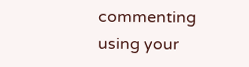commenting using your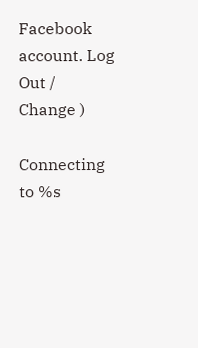Facebook account. Log Out /  Change )

Connecting to %s